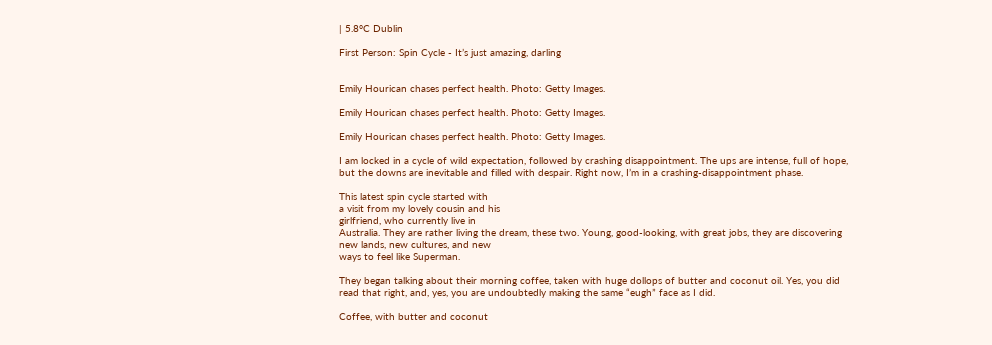| 5.8°C Dublin

First Person: Spin Cycle - It’s just amazing, darling


Emily Hourican chases perfect health. Photo: Getty Images.

Emily Hourican chases perfect health. Photo: Getty Images.

Emily Hourican chases perfect health. Photo: Getty Images.

I am locked in a cycle of wild expectation, followed by crashing disappointment. The ups are intense, full of hope, but the downs are inevitable and filled with despair. Right now, I’m in a crashing-disappointment phase.

This latest spin cycle started with
a visit from my lovely cousin and his
girlfriend, who currently live in
Australia. They are rather living the dream, these two. Young, good-looking, with great jobs, they are discovering new lands, new cultures, and new
ways to feel like Superman.

They began talking about their morning coffee, taken with huge dollops of butter and coconut oil. Yes, you did read that right, and, yes, you are undoubtedly making the same “eugh” face as I did.

Coffee, with butter and coconut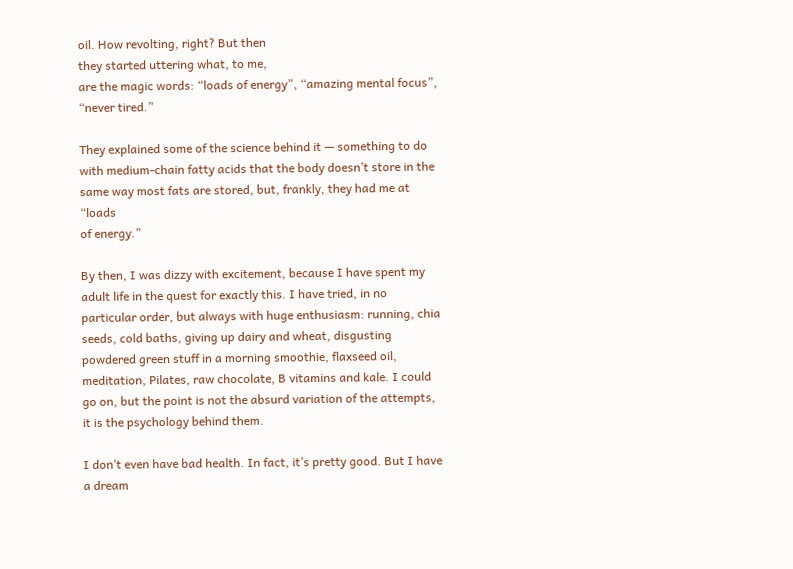oil. How revolting, right? But then
they started uttering what, to me,
are the magic words: “loads of energy”, “amazing mental focus”, “never tired.”

They explained some of the science behind it — something to do with medium-chain fatty acids that the body doesn’t store in the same way most fats are stored, but, frankly, they had me at “loads
of energy.”

By then, I was dizzy with excitement, because I have spent my adult life in the quest for exactly this. I have tried, in no particular order, but always with huge enthusiasm: running, chia seeds, cold baths, giving up dairy and wheat, disgusting powdered green stuff in a morning smoothie, flaxseed oil, meditation, Pilates, raw chocolate, B vitamins and kale. I could go on, but the point is not the absurd variation of the attempts, it is the psychology behind them.

I don’t even have bad health. In fact, it’s pretty good. But I have a dream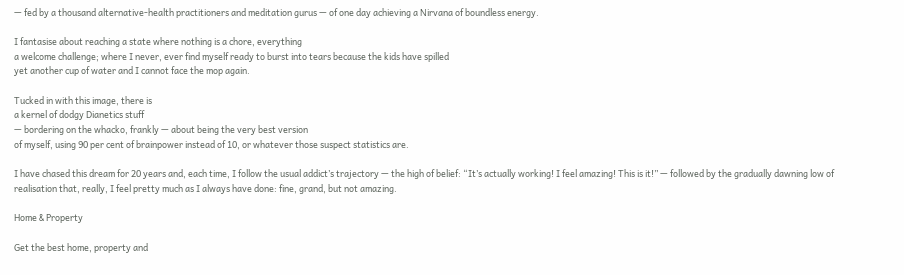— fed by a thousand alternative-health practitioners and meditation gurus — of one day achieving a Nirvana of boundless energy.

I fantasise about reaching a state where nothing is a chore, everything
a welcome challenge; where I never, ever find myself ready to burst into tears because the kids have spilled
yet another cup of water and I cannot face the mop again.

Tucked in with this image, there is
a kernel of dodgy Dianetics stuff
— bordering on the whacko, frankly — about being the very best version
of myself, using 90 per cent of brainpower instead of 10, or whatever those suspect statistics are.

I have chased this dream for 20 years and, each time, I follow the usual addict’s trajectory — the high of belief: “It’s actually working! I feel amazing! This is it!” — followed by the gradually dawning low of realisation that, really, I feel pretty much as I always have done: fine, grand, but not amazing.

Home & Property

Get the best home, property and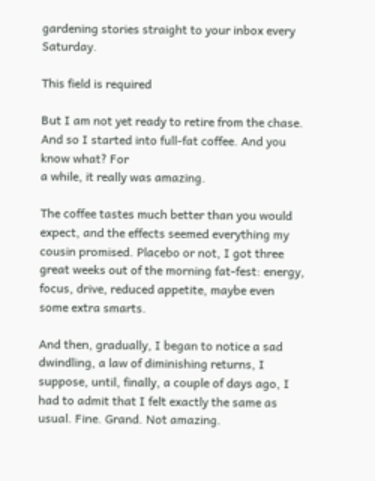gardening stories straight to your inbox every Saturday.

This field is required

But I am not yet ready to retire from the chase. And so I started into full-fat coffee. And you know what? For
a while, it really was amazing.

The coffee tastes much better than you would expect, and the effects seemed everything my cousin promised. Placebo or not, I got three great weeks out of the morning fat-fest: energy, focus, drive, reduced appetite, maybe even some extra smarts.

And then, gradually, I began to notice a sad dwindling, a law of diminishing returns, I suppose, until, finally, a couple of days ago, I had to admit that I felt exactly the same as usual. Fine. Grand. Not amazing.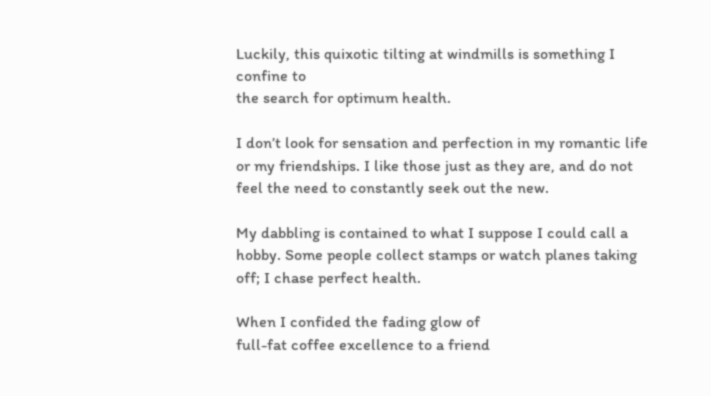Luckily, this quixotic tilting at windmills is something I confine to
the search for optimum health.

I don’t look for sensation and perfection in my romantic life or my friendships. I like those just as they are, and do not feel the need to constantly seek out the new.

My dabbling is contained to what I suppose I could call a hobby. Some people collect stamps or watch planes taking off; I chase perfect health.

When I confided the fading glow of
full-fat coffee excellence to a friend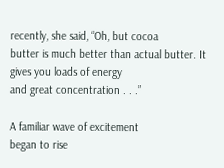recently, she said, “Oh, but cocoa
butter is much better than actual butter. It gives you loads of energy
and great concentration . . .”

A familiar wave of excitement
began to rise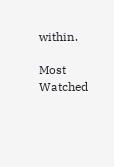within.

Most Watched